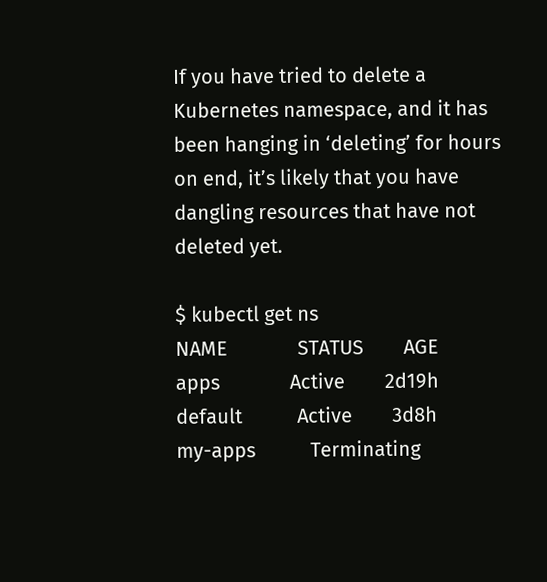If you have tried to delete a Kubernetes namespace, and it has been hanging in ‘deleting’ for hours on end, it’s likely that you have dangling resources that have not deleted yet.

$ kubectl get ns
NAME              STATUS        AGE
apps              Active        2d19h
default           Active        3d8h
my-apps           Terminating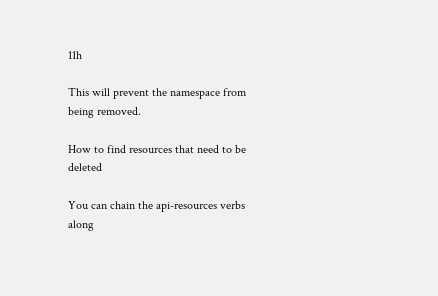11h

This will prevent the namespace from being removed.

How to find resources that need to be deleted

You can chain the api-resources verbs along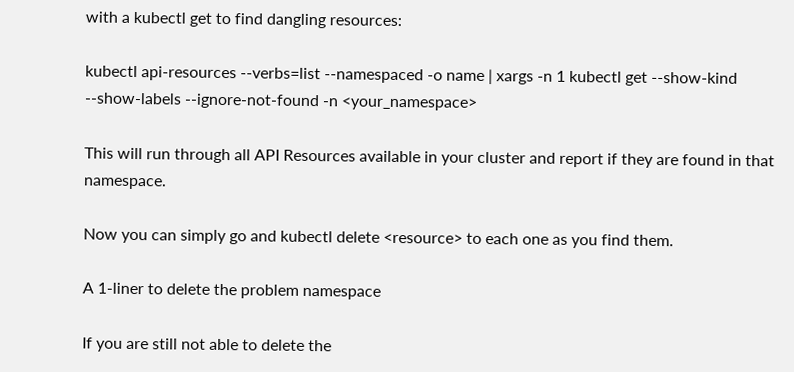with a kubectl get to find dangling resources:

kubectl api-resources --verbs=list --namespaced -o name | xargs -n 1 kubectl get --show-kind --show-labels --ignore-not-found -n <your_namespace>

This will run through all API Resources available in your cluster and report if they are found in that namespace.

Now you can simply go and kubectl delete <resource> to each one as you find them.

A 1-liner to delete the problem namespace

If you are still not able to delete the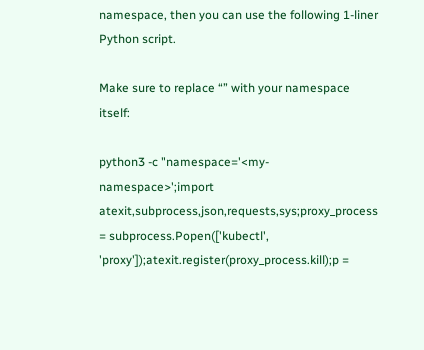namespace, then you can use the following 1-liner Python script.

Make sure to replace “” with your namespace itself:

python3 -c "namespace='<my-namespace>';import atexit,subprocess,json,requests,sys;proxy_process = subprocess.Popen(['kubectl', 'proxy']);atexit.register(proxy_process.kill);p =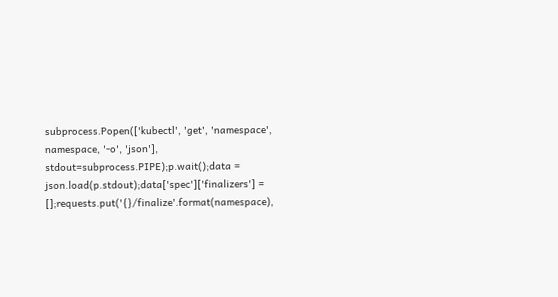subprocess.Popen(['kubectl', 'get', 'namespace', namespace, '-o', 'json'], stdout=subprocess.PIPE);p.wait();data = json.load(p.stdout);data['spec']['finalizers'] = [];requests.put('{}/finalize'.format(namespace),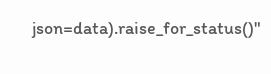json=data).raise_for_status()"